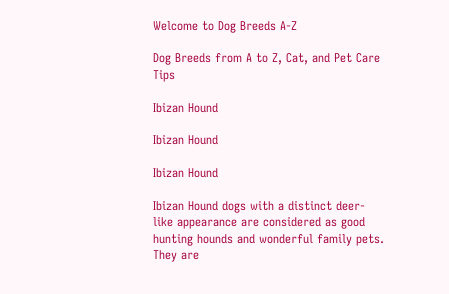Welcome to Dog Breeds A-Z

Dog Breeds from A to Z, Cat, and Pet Care Tips

Ibizan Hound

Ibizan Hound

Ibizan Hound

Ibizan Hound dogs with a distinct deer-like appearance are considered as good hunting hounds and wonderful family pets. They are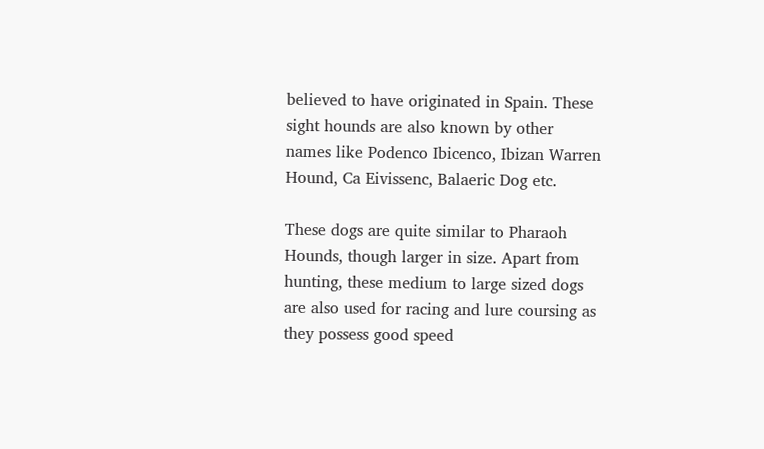believed to have originated in Spain. These sight hounds are also known by other names like Podenco Ibicenco, Ibizan Warren Hound, Ca Eivissenc, Balaeric Dog etc.

These dogs are quite similar to Pharaoh Hounds, though larger in size. Apart from hunting, these medium to large sized dogs are also used for racing and lure coursing as they possess good speed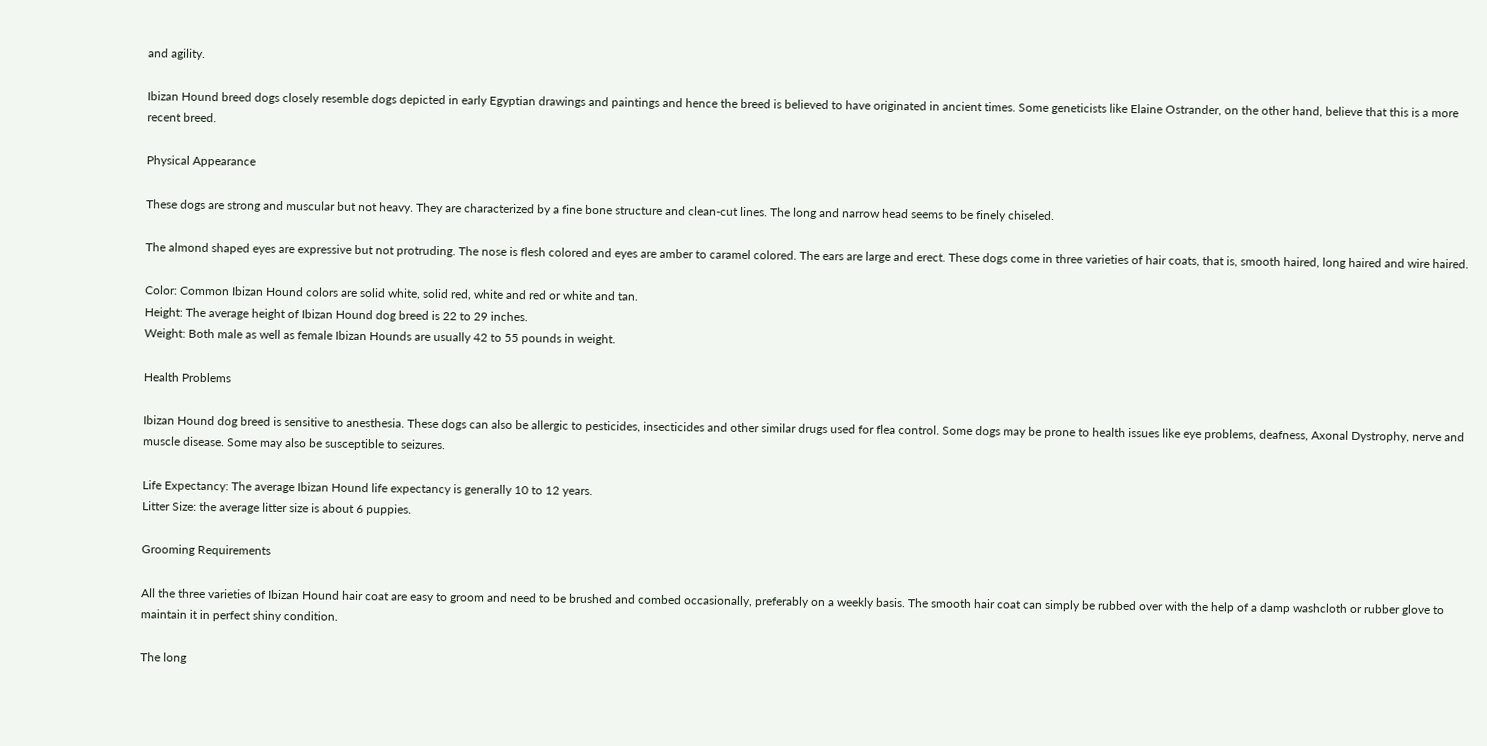and agility.

Ibizan Hound breed dogs closely resemble dogs depicted in early Egyptian drawings and paintings and hence the breed is believed to have originated in ancient times. Some geneticists like Elaine Ostrander, on the other hand, believe that this is a more recent breed.

Physical Appearance

These dogs are strong and muscular but not heavy. They are characterized by a fine bone structure and clean-cut lines. The long and narrow head seems to be finely chiseled.

The almond shaped eyes are expressive but not protruding. The nose is flesh colored and eyes are amber to caramel colored. The ears are large and erect. These dogs come in three varieties of hair coats, that is, smooth haired, long haired and wire haired.

Color: Common Ibizan Hound colors are solid white, solid red, white and red or white and tan.
Height: The average height of Ibizan Hound dog breed is 22 to 29 inches.
Weight: Both male as well as female Ibizan Hounds are usually 42 to 55 pounds in weight.

Health Problems

Ibizan Hound dog breed is sensitive to anesthesia. These dogs can also be allergic to pesticides, insecticides and other similar drugs used for flea control. Some dogs may be prone to health issues like eye problems, deafness, Axonal Dystrophy, nerve and muscle disease. Some may also be susceptible to seizures.

Life Expectancy: The average Ibizan Hound life expectancy is generally 10 to 12 years.
Litter Size: the average litter size is about 6 puppies.

Grooming Requirements

All the three varieties of Ibizan Hound hair coat are easy to groom and need to be brushed and combed occasionally, preferably on a weekly basis. The smooth hair coat can simply be rubbed over with the help of a damp washcloth or rubber glove to maintain it in perfect shiny condition.

The long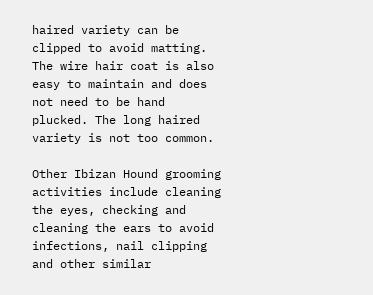haired variety can be clipped to avoid matting. The wire hair coat is also easy to maintain and does not need to be hand plucked. The long haired variety is not too common.

Other Ibizan Hound grooming activities include cleaning the eyes, checking and cleaning the ears to avoid infections, nail clipping and other similar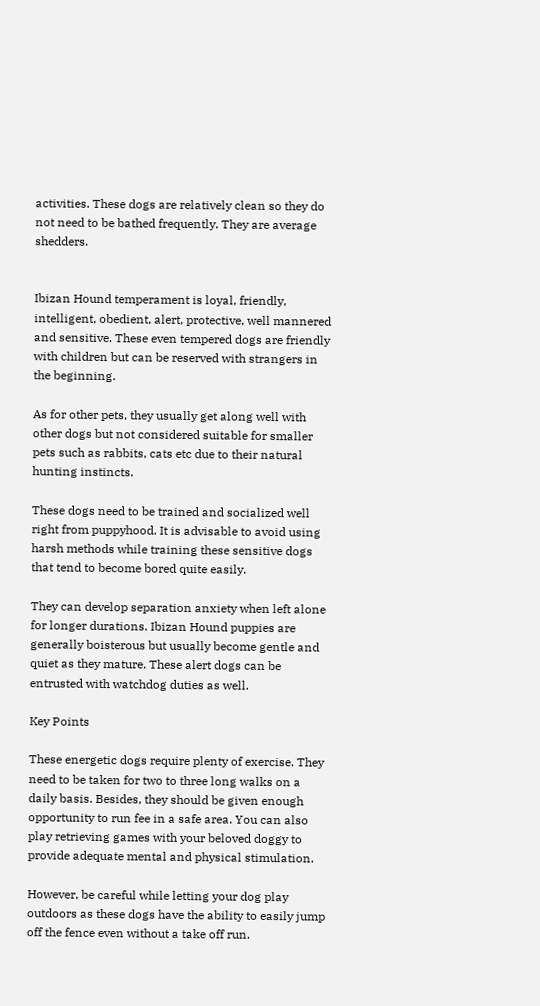activities. These dogs are relatively clean so they do not need to be bathed frequently. They are average shedders.


Ibizan Hound temperament is loyal, friendly, intelligent, obedient, alert, protective, well mannered and sensitive. These even tempered dogs are friendly with children but can be reserved with strangers in the beginning.

As for other pets, they usually get along well with other dogs but not considered suitable for smaller pets such as rabbits, cats etc due to their natural hunting instincts.

These dogs need to be trained and socialized well right from puppyhood. It is advisable to avoid using harsh methods while training these sensitive dogs that tend to become bored quite easily.

They can develop separation anxiety when left alone for longer durations. Ibizan Hound puppies are generally boisterous but usually become gentle and quiet as they mature. These alert dogs can be entrusted with watchdog duties as well.

Key Points

These energetic dogs require plenty of exercise. They need to be taken for two to three long walks on a daily basis. Besides, they should be given enough opportunity to run fee in a safe area. You can also play retrieving games with your beloved doggy to provide adequate mental and physical stimulation.

However, be careful while letting your dog play outdoors as these dogs have the ability to easily jump off the fence even without a take off run.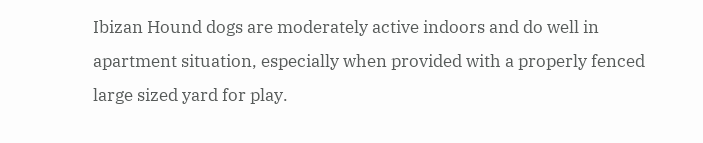Ibizan Hound dogs are moderately active indoors and do well in apartment situation, especially when provided with a properly fenced large sized yard for play.